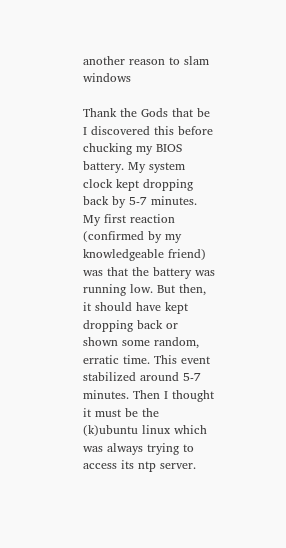another reason to slam windows

Thank the Gods that be I discovered this before chucking my BIOS battery. My system clock kept dropping back by 5-7 minutes. My first reaction (confirmed by my knowledgeable friend) was that the battery was running low. But then, it should have kept dropping back or shown some random, erratic time. This event stabilized around 5-7 minutes. Then I thought it must be the (k)ubuntu linux which was always trying to access its ntp server.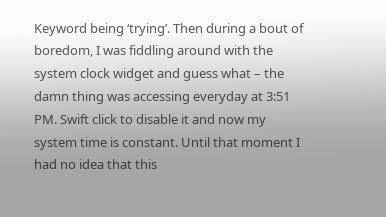Keyword being ‘trying’. Then during a bout of boredom, I was fiddling around with the system clock widget and guess what – the damn thing was accessing everyday at 3:51 PM. Swift click to disable it and now my system time is constant. Until that moment I had no idea that this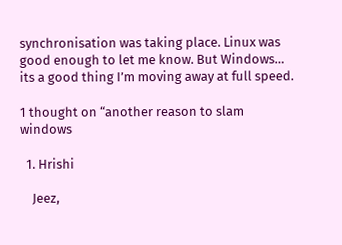synchronisation was taking place. Linux was good enough to let me know. But Windows… its a good thing I’m moving away at full speed.

1 thought on “another reason to slam windows

  1. Hrishi

    Jeez,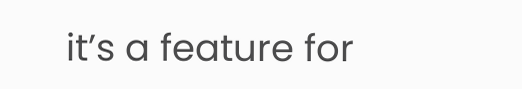it’s a feature for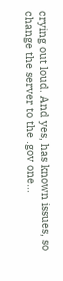crying out loud. And yes, has known issues, so change the server to the .gov one…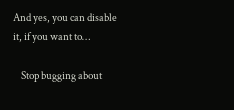And yes, you can disable it, if you want to…

    Stop bugging about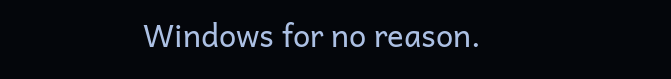Windows for no reason.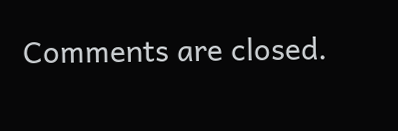Comments are closed.